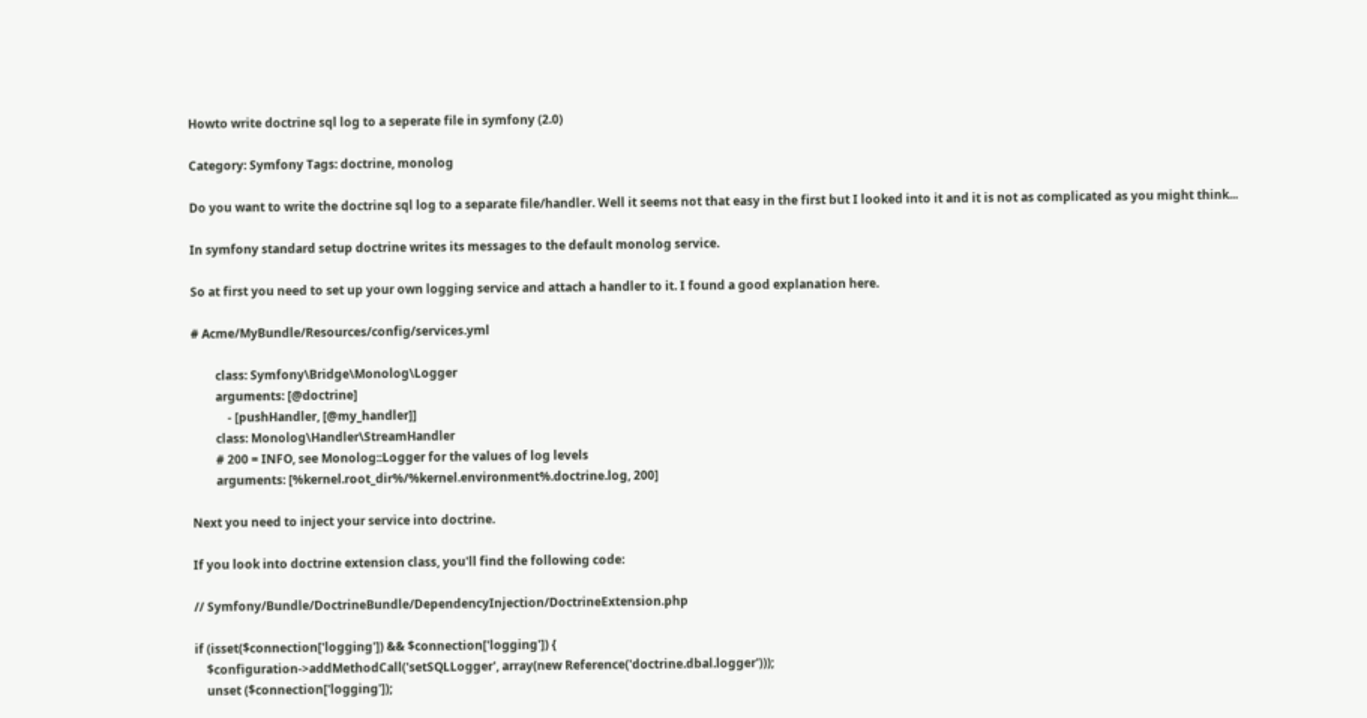Howto write doctrine sql log to a seperate file in symfony (2.0)

Category: Symfony Tags: doctrine, monolog

Do you want to write the doctrine sql log to a separate file/handler. Well it seems not that easy in the first but I looked into it and it is not as complicated as you might think...

In symfony standard setup doctrine writes its messages to the default monolog service.

So at first you need to set up your own logging service and attach a handler to it. I found a good explanation here.

# Acme/MyBundle/Resources/config/services.yml

        class: Symfony\Bridge\Monolog\Logger
        arguments: [@doctrine]
            - [pushHandler, [@my_handler]]
        class: Monolog\Handler\StreamHandler
        # 200 = INFO, see Monolog::Logger for the values of log levels
        arguments: [%kernel.root_dir%/%kernel.environment%.doctrine.log, 200]

Next you need to inject your service into doctrine.

If you look into doctrine extension class, you'll find the following code:

// Symfony/Bundle/DoctrineBundle/DependencyInjection/DoctrineExtension.php

if (isset($connection['logging']) && $connection['logging']) {
    $configuration->addMethodCall('setSQLLogger', array(new Reference('doctrine.dbal.logger')));
    unset ($connection['logging']);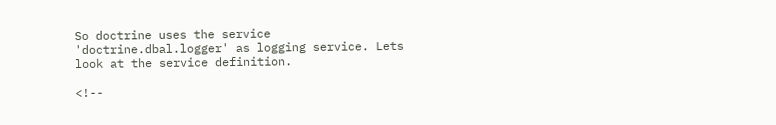So doctrine uses the service 'doctrine.dbal.logger' as logging service. Lets look at the service definition.

<!--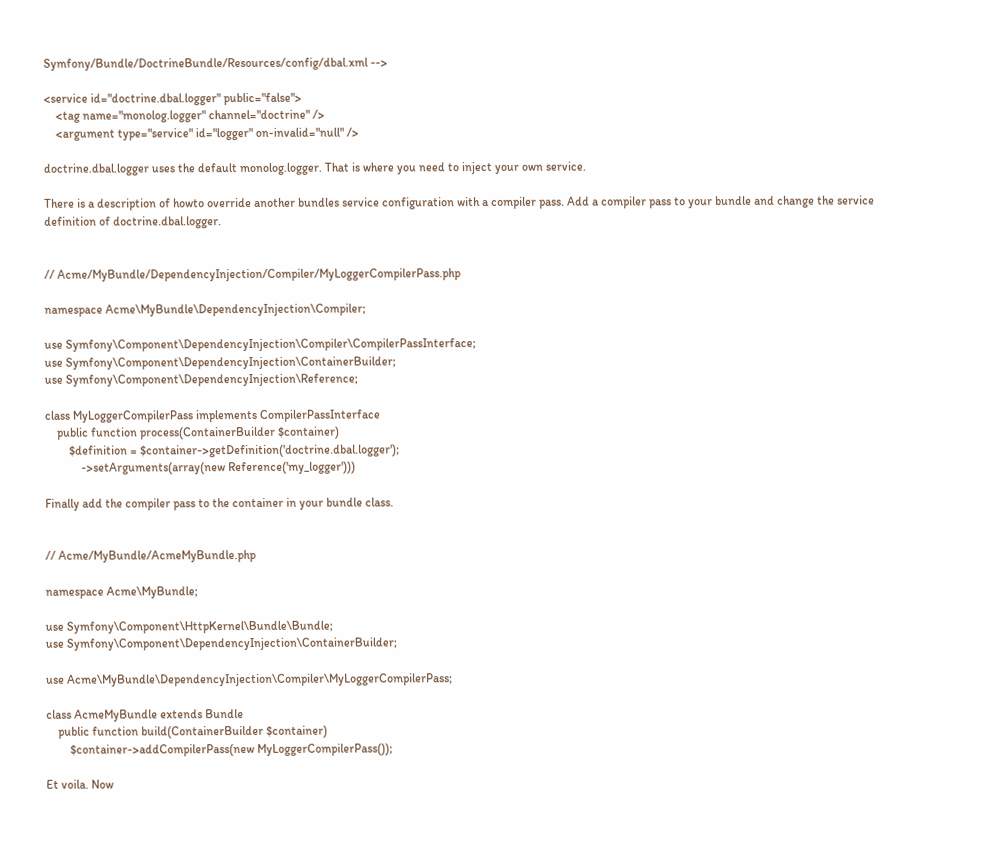Symfony/Bundle/DoctrineBundle/Resources/config/dbal.xml -->

<service id="doctrine.dbal.logger" public="false">
    <tag name="monolog.logger" channel="doctrine" />
    <argument type="service" id="logger" on-invalid="null" />

doctrine.dbal.logger uses the default monolog.logger. That is where you need to inject your own service.

There is a description of howto override another bundles service configuration with a compiler pass. Add a compiler pass to your bundle and change the service definition of doctrine.dbal.logger.


// Acme/MyBundle/DependencyInjection/Compiler/MyLoggerCompilerPass.php

namespace Acme\MyBundle\DependencyInjection\Compiler;

use Symfony\Component\DependencyInjection\Compiler\CompilerPassInterface;
use Symfony\Component\DependencyInjection\ContainerBuilder;
use Symfony\Component\DependencyInjection\Reference;

class MyLoggerCompilerPass implements CompilerPassInterface
    public function process(ContainerBuilder $container)
        $definition = $container->getDefinition('doctrine.dbal.logger');
            ->setArguments(array(new Reference('my_logger')))

Finally add the compiler pass to the container in your bundle class.


// Acme/MyBundle/AcmeMyBundle.php

namespace Acme\MyBundle;

use Symfony\Component\HttpKernel\Bundle\Bundle;
use Symfony\Component\DependencyInjection\ContainerBuilder;

use Acme\MyBundle\DependencyInjection\Compiler\MyLoggerCompilerPass;

class AcmeMyBundle extends Bundle
    public function build(ContainerBuilder $container)
        $container->addCompilerPass(new MyLoggerCompilerPass());

Et voila. Now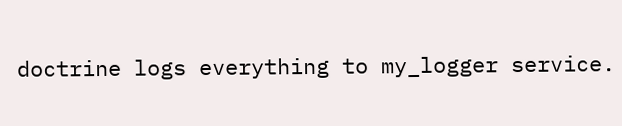doctrine logs everything to my_logger service.